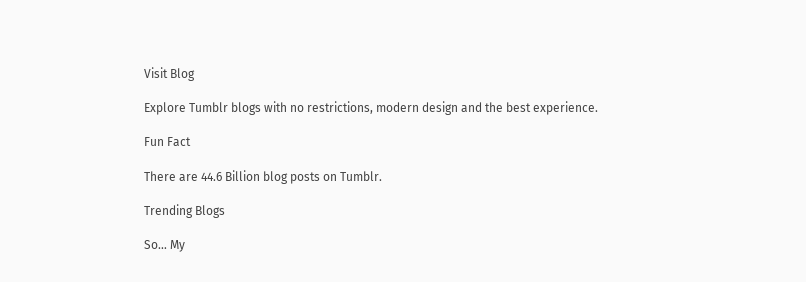Visit Blog

Explore Tumblr blogs with no restrictions, modern design and the best experience.

Fun Fact

There are 44.6 Billion blog posts on Tumblr.

Trending Blogs

So… My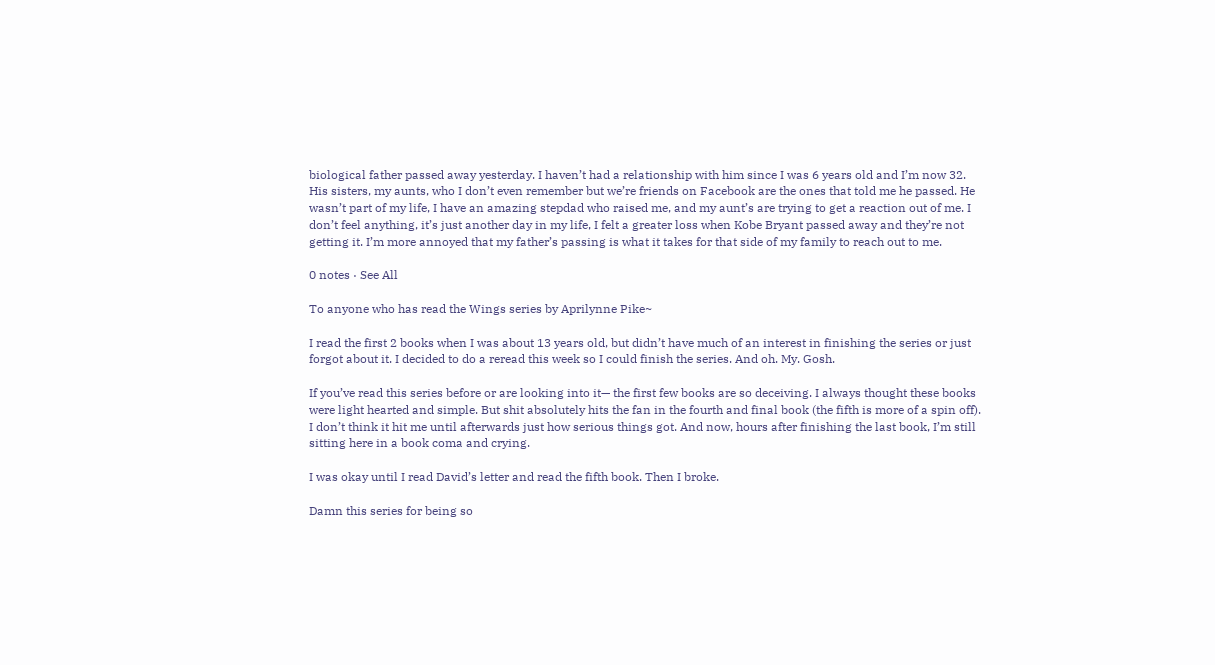biological father passed away yesterday. I haven’t had a relationship with him since I was 6 years old and I’m now 32. His sisters, my aunts, who I don’t even remember but we’re friends on Facebook are the ones that told me he passed. He wasn’t part of my life, I have an amazing stepdad who raised me, and my aunt’s are trying to get a reaction out of me. I don’t feel anything, it’s just another day in my life, I felt a greater loss when Kobe Bryant passed away and they’re not getting it. I’m more annoyed that my father’s passing is what it takes for that side of my family to reach out to me.

0 notes · See All

To anyone who has read the Wings series by Aprilynne Pike~

I read the first 2 books when I was about 13 years old, but didn’t have much of an interest in finishing the series or just forgot about it. I decided to do a reread this week so I could finish the series. And oh. My. Gosh.

If you’ve read this series before or are looking into it— the first few books are so deceiving. I always thought these books were light hearted and simple. But shit absolutely hits the fan in the fourth and final book (the fifth is more of a spin off). I don’t think it hit me until afterwards just how serious things got. And now, hours after finishing the last book, I’m still sitting here in a book coma and crying.

I was okay until I read David’s letter and read the fifth book. Then I broke.

Damn this series for being so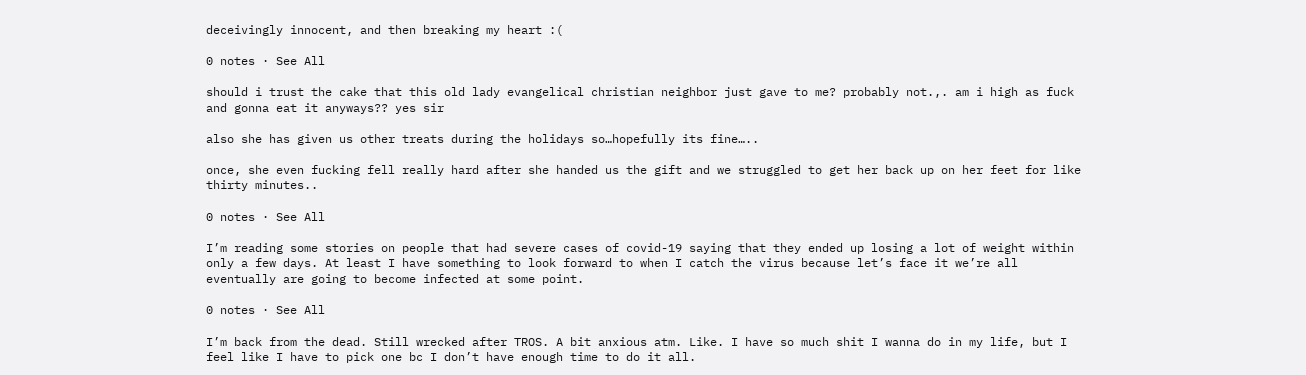deceivingly innocent, and then breaking my heart :(

0 notes · See All

should i trust the cake that this old lady evangelical christian neighbor just gave to me? probably not.,. am i high as fuck and gonna eat it anyways?? yes sir

also she has given us other treats during the holidays so…hopefully its fine…..

once, she even fucking fell really hard after she handed us the gift and we struggled to get her back up on her feet for like thirty minutes..

0 notes · See All

I’m reading some stories on people that had severe cases of covid-19 saying that they ended up losing a lot of weight within only a few days. At least I have something to look forward to when I catch the virus because let’s face it we’re all eventually are going to become infected at some point.

0 notes · See All

I’m back from the dead. Still wrecked after TROS. A bit anxious atm. Like. I have so much shit I wanna do in my life, but I feel like I have to pick one bc I don’t have enough time to do it all.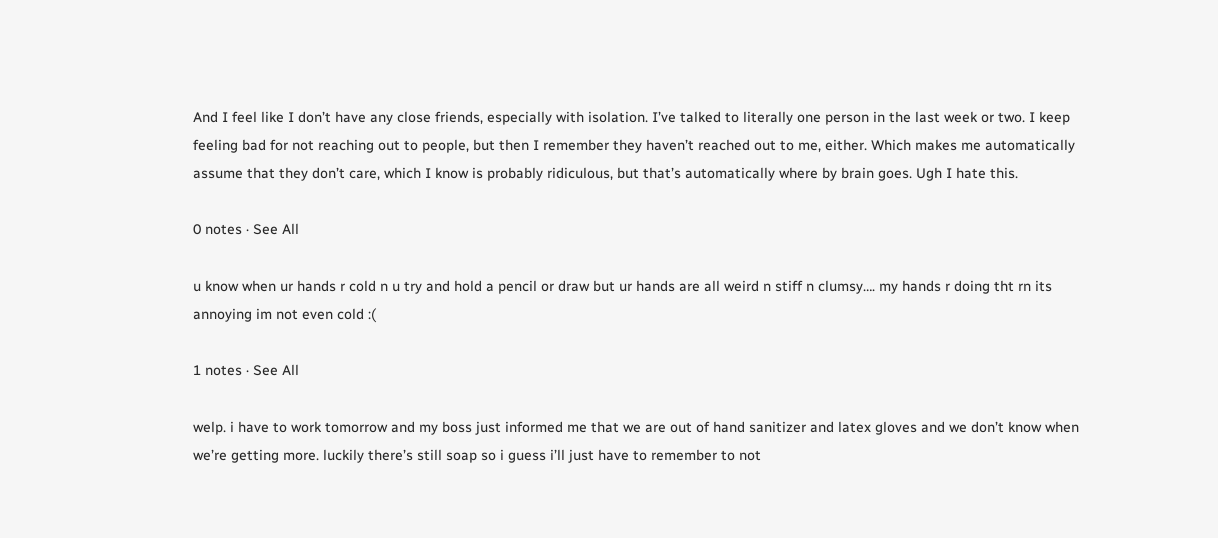And I feel like I don’t have any close friends, especially with isolation. I’ve talked to literally one person in the last week or two. I keep feeling bad for not reaching out to people, but then I remember they haven’t reached out to me, either. Which makes me automatically assume that they don’t care, which I know is probably ridiculous, but that’s automatically where by brain goes. Ugh I hate this.

0 notes · See All

u know when ur hands r cold n u try and hold a pencil or draw but ur hands are all weird n stiff n clumsy…. my hands r doing tht rn its annoying im not even cold :(

1 notes · See All

welp. i have to work tomorrow and my boss just informed me that we are out of hand sanitizer and latex gloves and we don’t know when we’re getting more. luckily there’s still soap so i guess i’ll just have to remember to not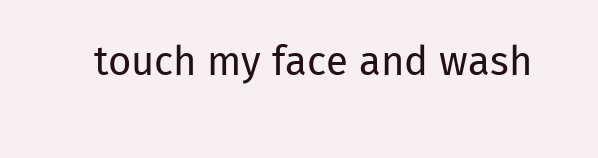touch my face and wash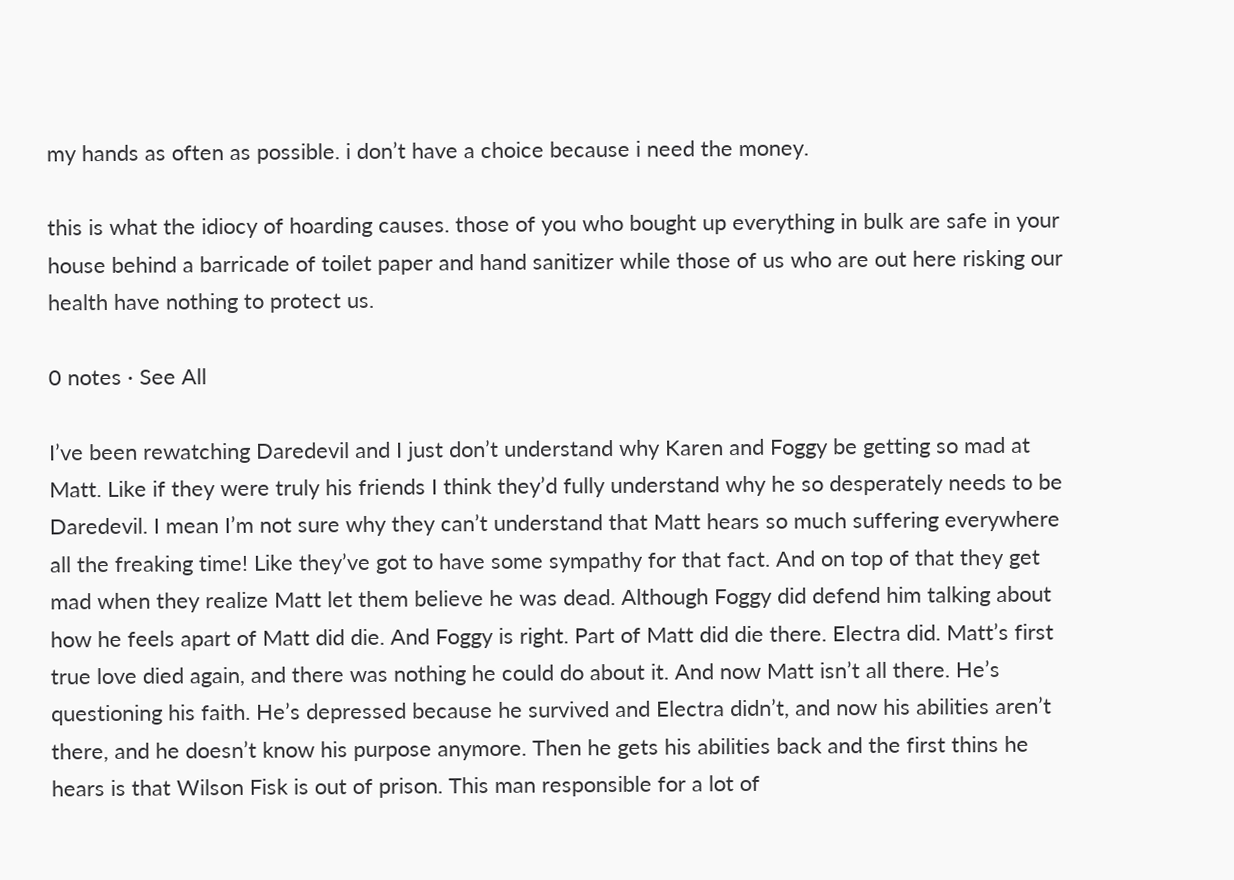my hands as often as possible. i don’t have a choice because i need the money.

this is what the idiocy of hoarding causes. those of you who bought up everything in bulk are safe in your house behind a barricade of toilet paper and hand sanitizer while those of us who are out here risking our health have nothing to protect us.

0 notes · See All

I’ve been rewatching Daredevil and I just don’t understand why Karen and Foggy be getting so mad at Matt. Like if they were truly his friends I think they’d fully understand why he so desperately needs to be Daredevil. I mean I’m not sure why they can’t understand that Matt hears so much suffering everywhere all the freaking time! Like they’ve got to have some sympathy for that fact. And on top of that they get mad when they realize Matt let them believe he was dead. Although Foggy did defend him talking about how he feels apart of Matt did die. And Foggy is right. Part of Matt did die there. Electra did. Matt’s first true love died again, and there was nothing he could do about it. And now Matt isn’t all there. He’s questioning his faith. He’s depressed because he survived and Electra didn’t, and now his abilities aren’t there, and he doesn’t know his purpose anymore. Then he gets his abilities back and the first thins he hears is that Wilson Fisk is out of prison. This man responsible for a lot of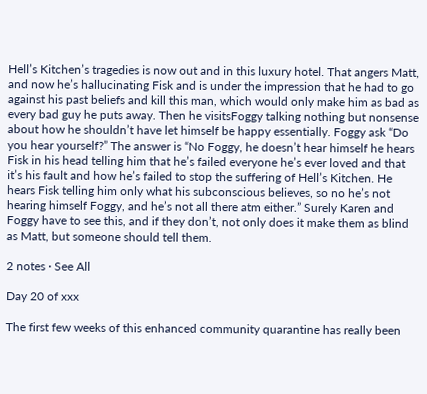Hell’s Kitchen’s tragedies is now out and in this luxury hotel. That angers Matt, and now he’s hallucinating Fisk and is under the impression that he had to go against his past beliefs and kill this man, which would only make him as bad as every bad guy he puts away. Then he visitsFoggy talking nothing but nonsense about how he shouldn’t have let himself be happy essentially. Foggy ask “Do you hear yourself?” The answer is “No Foggy, he doesn’t hear himself he hears Fisk in his head telling him that he’s failed everyone he’s ever loved and that it’s his fault and how he’s failed to stop the suffering of Hell’s Kitchen. He hears Fisk telling him only what his subconscious believes, so no he’s not hearing himself Foggy, and he’s not all there atm either.” Surely Karen and Foggy have to see this, and if they don’t, not only does it make them as blind as Matt, but someone should tell them.

2 notes · See All

Day 20 of xxx

The first few weeks of this enhanced community quarantine has really been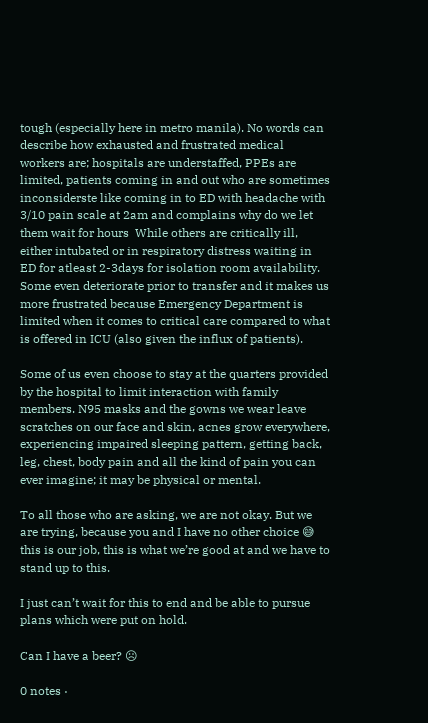tough (especially here in metro manila). No words can describe how exhausted and frustrated medical workers are; hospitals are understaffed, PPEs are limited, patients coming in and out who are sometimes inconsiderste like coming in to ED with headache with 3/10 pain scale at 2am and complains why do we let them wait for hours  While others are critically ill, either intubated or in respiratory distress waiting in ED for atleast 2-3days for isolation room availability. Some even deteriorate prior to transfer and it makes us more frustrated because Emergency Department is limited when it comes to critical care compared to what is offered in ICU (also given the influx of patients).

Some of us even choose to stay at the quarters provided by the hospital to limit interaction with family members. N95 masks and the gowns we wear leave scratches on our face and skin, acnes grow everywhere, experiencing impaired sleeping pattern, getting back, leg, chest, body pain and all the kind of pain you can ever imagine; it may be physical or mental.

To all those who are asking, we are not okay. But we are trying, because you and I have no other choice 😅 this is our job, this is what we’re good at and we have to stand up to this.

I just can’t wait for this to end and be able to pursue plans which were put on hold.

Can I have a beer? ☹

0 notes ·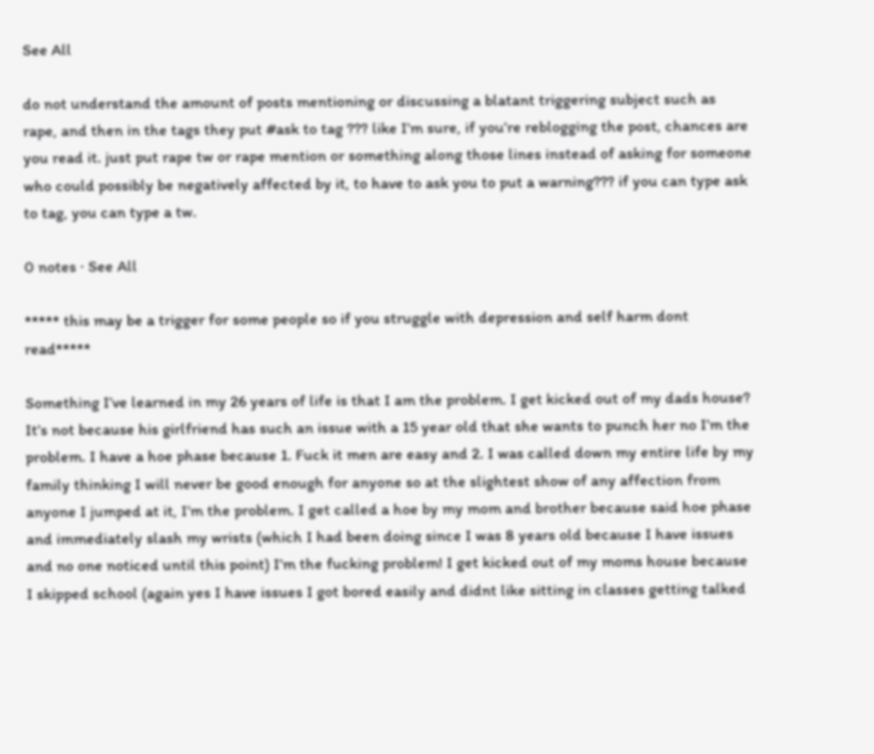See All

do not understand the amount of posts mentioning or discussing a blatant triggering subject such as rape, and then in the tags they put #ask to tag ??? like I’m sure, if you’re reblogging the post, chances are you read it. just put rape tw or rape mention or something along those lines instead of asking for someone who could possibly be negatively affected by it, to have to ask you to put a warning??? if you can type ask to tag, you can type a tw.

0 notes · See All

***** this may be a trigger for some people so if you struggle with depression and self harm dont read*****

Something I’ve learned in my 26 years of life is that I am the problem. I get kicked out of my dads house? It’s not because his girlfriend has such an issue with a 15 year old that she wants to punch her no I’m the problem. I have a hoe phase because 1. Fuck it men are easy and 2. I was called down my entire life by my family thinking I will never be good enough for anyone so at the slightest show of any affection from anyone I jumped at it, I’m the problem. I get called a hoe by my mom and brother because said hoe phase and immediately slash my wrists (which I had been doing since I was 8 years old because I have issues and no one noticed until this point) I’m the fucking problem! I get kicked out of my moms house because I skipped school (again yes I have issues I got bored easily and didnt like sitting in classes getting talked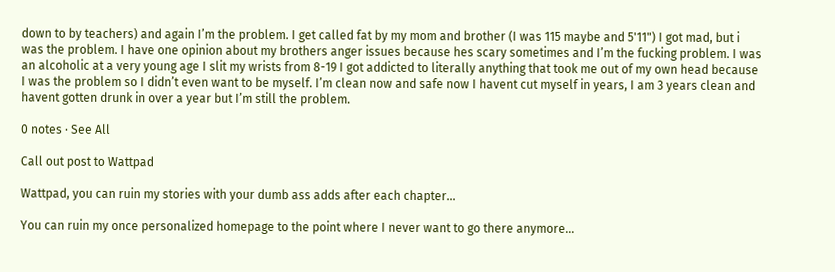down to by teachers) and again I’m the problem. I get called fat by my mom and brother (I was 115 maybe and 5'11") I got mad, but i was the problem. I have one opinion about my brothers anger issues because hes scary sometimes and I’m the fucking problem. I was an alcoholic at a very young age I slit my wrists from 8-19 I got addicted to literally anything that took me out of my own head because I was the problem so I didn’t even want to be myself. I’m clean now and safe now I havent cut myself in years, I am 3 years clean and havent gotten drunk in over a year but I’m still the problem.

0 notes · See All

Call out post to Wattpad

Wattpad, you can ruin my stories with your dumb ass adds after each chapter…

You can ruin my once personalized homepage to the point where I never want to go there anymore…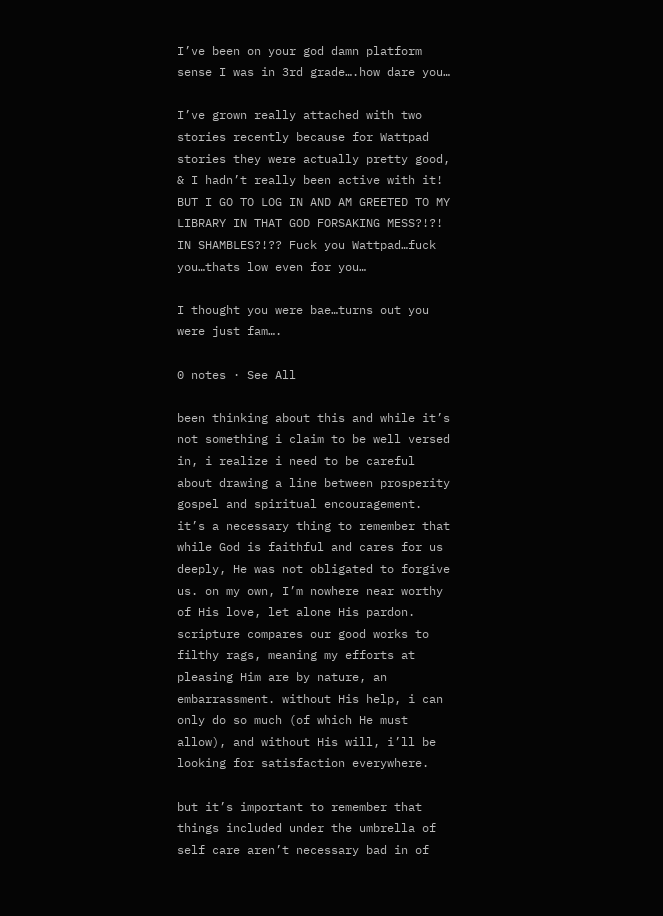I’ve been on your god damn platform sense I was in 3rd grade….how dare you…

I’ve grown really attached with two stories recently because for Wattpad stories they were actually pretty good, & I hadn’t really been active with it! BUT I GO TO LOG IN AND AM GREETED TO MY LIBRARY IN THAT GOD FORSAKING MESS?!?! IN SHAMBLES?!?? Fuck you Wattpad…fuck you…thats low even for you…

I thought you were bae…turns out you were just fam….

0 notes · See All

been thinking about this and while it’s not something i claim to be well versed in, i realize i need to be careful about drawing a line between prosperity gospel and spiritual encouragement. it’s a necessary thing to remember that while God is faithful and cares for us deeply, He was not obligated to forgive us. on my own, I’m nowhere near worthy of His love, let alone His pardon. scripture compares our good works to filthy rags, meaning my efforts at pleasing Him are by nature, an embarrassment. without His help, i can only do so much (of which He must allow), and without His will, i’ll be looking for satisfaction everywhere.

but it’s important to remember that things included under the umbrella of self care aren’t necessary bad in of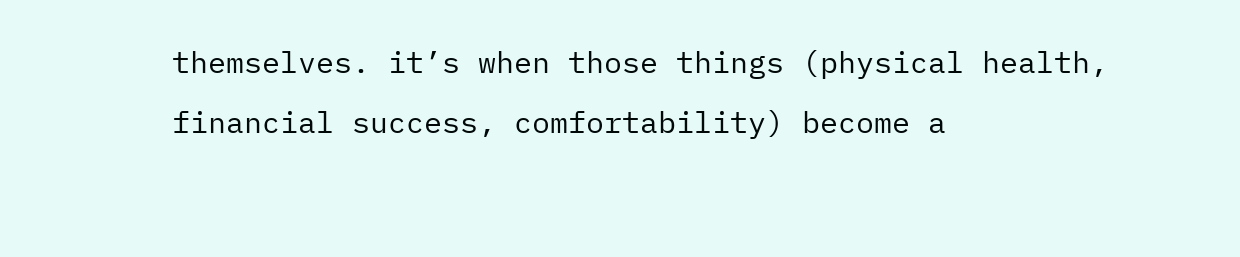themselves. it’s when those things (physical health, financial success, comfortability) become a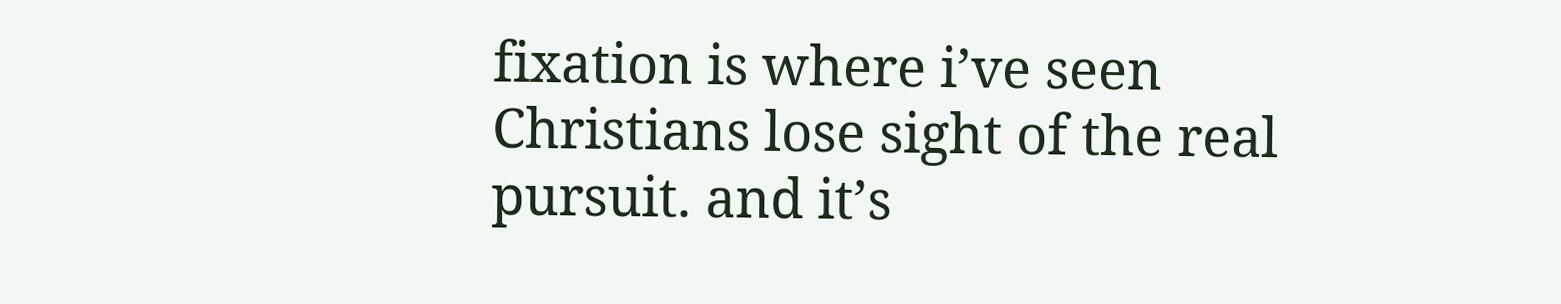fixation is where i’ve seen Christians lose sight of the real pursuit. and it’s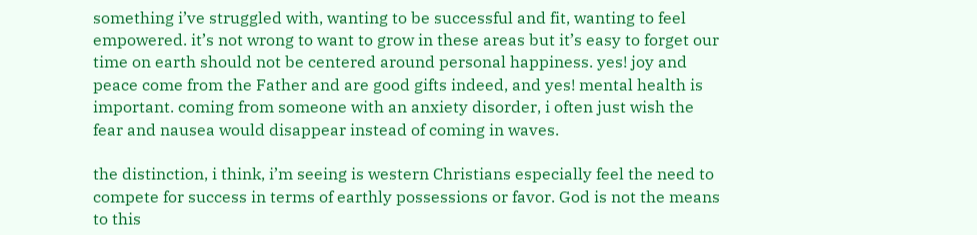something i’ve struggled with, wanting to be successful and fit, wanting to feel empowered. it’s not wrong to want to grow in these areas but it’s easy to forget our time on earth should not be centered around personal happiness. yes! joy and peace come from the Father and are good gifts indeed, and yes! mental health is important. coming from someone with an anxiety disorder, i often just wish the fear and nausea would disappear instead of coming in waves.

the distinction, i think, i’m seeing is western Christians especially feel the need to compete for success in terms of earthly possessions or favor. God is not the means to this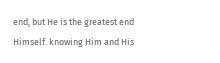end, but He is the greatest end Himself. knowing Him and His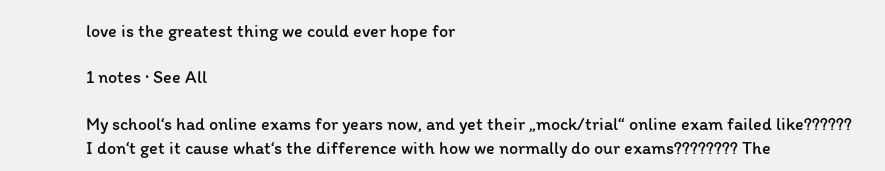love is the greatest thing we could ever hope for

1 notes · See All

My school‘s had online exams for years now, and yet their „mock/trial“ online exam failed like?????? I don‘t get it cause what‘s the difference with how we normally do our exams???????? The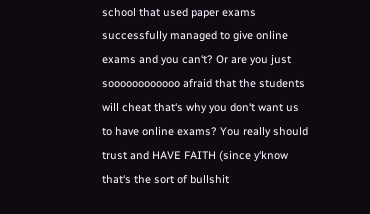school that used paper exams successfully managed to give online exams and you can‘t? Or are you just soooooooooooo afraid that the students will cheat that‘s why you don‘t want us to have online exams? You really should trust and HAVE FAITH (since y‘know that‘s the sort of bullshit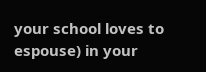your school loves to espouse) in your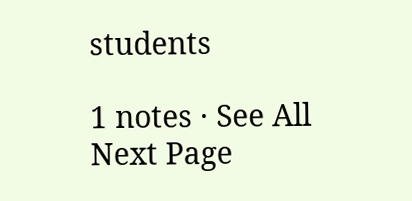students

1 notes · See All
Next Page